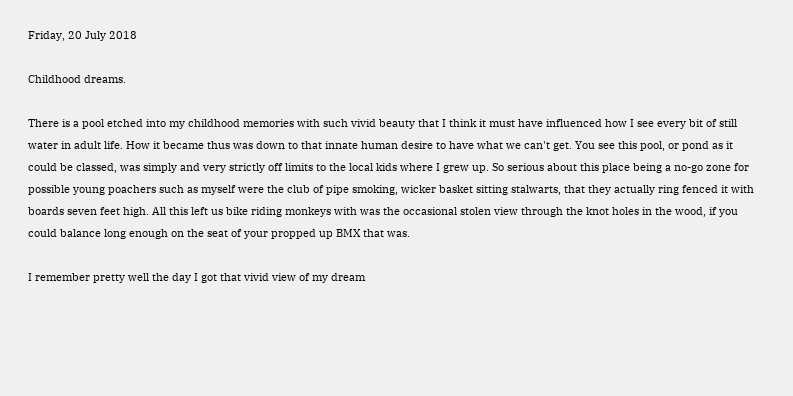Friday, 20 July 2018

Childhood dreams.

There is a pool etched into my childhood memories with such vivid beauty that I think it must have influenced how I see every bit of still water in adult life. How it became thus was down to that innate human desire to have what we can't get. You see this pool, or pond as it could be classed, was simply and very strictly off limits to the local kids where I grew up. So serious about this place being a no-go zone for possible young poachers such as myself were the club of pipe smoking, wicker basket sitting stalwarts, that they actually ring fenced it with boards seven feet high. All this left us bike riding monkeys with was the occasional stolen view through the knot holes in the wood, if you could balance long enough on the seat of your propped up BMX that was.

I remember pretty well the day I got that vivid view of my dream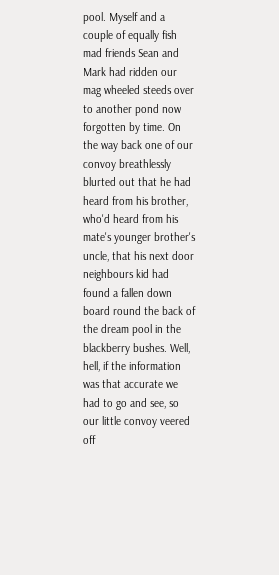pool. Myself and a couple of equally fish mad friends Sean and Mark had ridden our mag wheeled steeds over to another pond now forgotten by time. On the way back one of our convoy breathlessly blurted out that he had heard from his brother, who'd heard from his mate's younger brother's uncle, that his next door neighbours kid had found a fallen down board round the back of the dream pool in the blackberry bushes. Well, hell, if the information was that accurate we had to go and see, so our little convoy veered off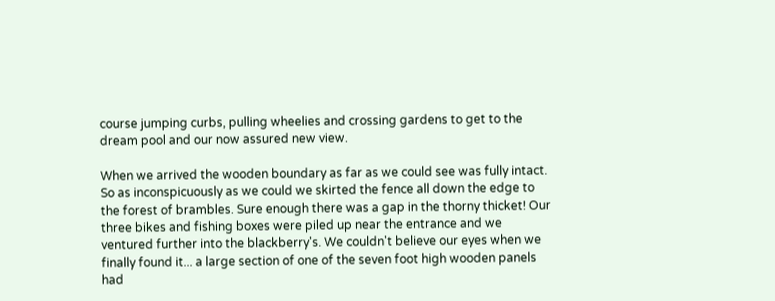course jumping curbs, pulling wheelies and crossing gardens to get to the dream pool and our now assured new view.

When we arrived the wooden boundary as far as we could see was fully intact. So as inconspicuously as we could we skirted the fence all down the edge to the forest of brambles. Sure enough there was a gap in the thorny thicket! Our three bikes and fishing boxes were piled up near the entrance and we ventured further into the blackberry's. We couldn't believe our eyes when we finally found it... a large section of one of the seven foot high wooden panels had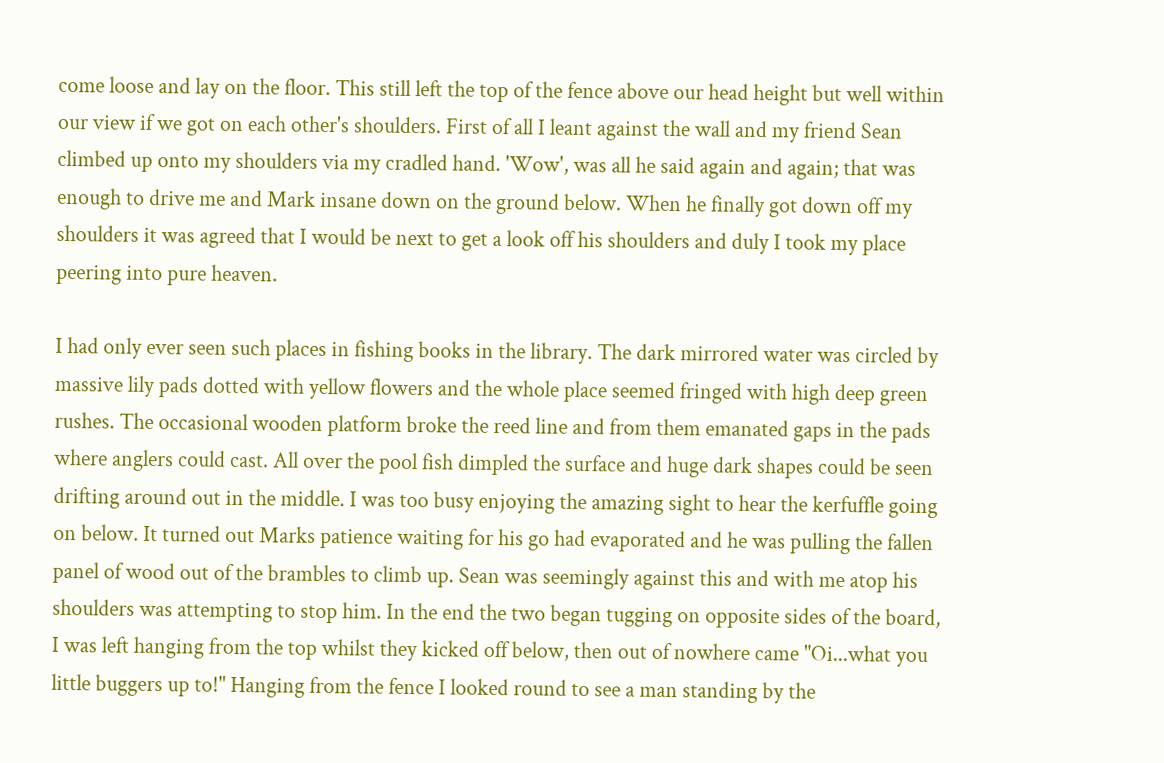come loose and lay on the floor. This still left the top of the fence above our head height but well within our view if we got on each other's shoulders. First of all I leant against the wall and my friend Sean climbed up onto my shoulders via my cradled hand. 'Wow', was all he said again and again; that was enough to drive me and Mark insane down on the ground below. When he finally got down off my shoulders it was agreed that I would be next to get a look off his shoulders and duly I took my place peering into pure heaven.

I had only ever seen such places in fishing books in the library. The dark mirrored water was circled by massive lily pads dotted with yellow flowers and the whole place seemed fringed with high deep green rushes. The occasional wooden platform broke the reed line and from them emanated gaps in the pads where anglers could cast. All over the pool fish dimpled the surface and huge dark shapes could be seen drifting around out in the middle. I was too busy enjoying the amazing sight to hear the kerfuffle going on below. It turned out Marks patience waiting for his go had evaporated and he was pulling the fallen panel of wood out of the brambles to climb up. Sean was seemingly against this and with me atop his shoulders was attempting to stop him. In the end the two began tugging on opposite sides of the board, I was left hanging from the top whilst they kicked off below, then out of nowhere came "Oi...what you little buggers up to!" Hanging from the fence I looked round to see a man standing by the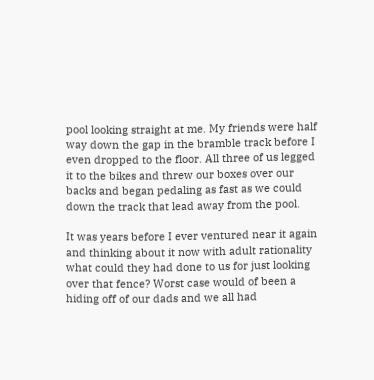pool looking straight at me. My friends were half way down the gap in the bramble track before I even dropped to the floor. All three of us legged it to the bikes and threw our boxes over our backs and began pedaling as fast as we could down the track that lead away from the pool.

It was years before I ever ventured near it again and thinking about it now with adult rationality what could they had done to us for just looking over that fence? Worst case would of been a hiding off of our dads and we all had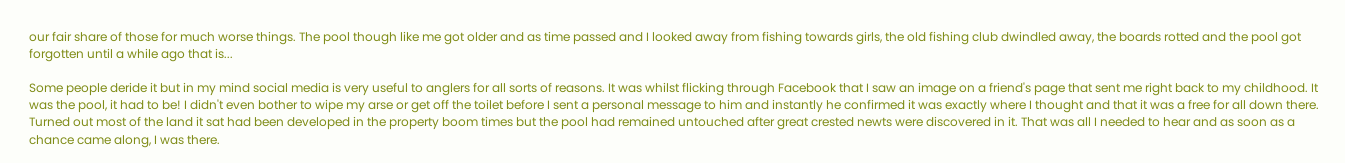our fair share of those for much worse things. The pool though like me got older and as time passed and I looked away from fishing towards girls, the old fishing club dwindled away, the boards rotted and the pool got forgotten until a while ago that is...

Some people deride it but in my mind social media is very useful to anglers for all sorts of reasons. It was whilst flicking through Facebook that I saw an image on a friend's page that sent me right back to my childhood. It was the pool, it had to be! I didn't even bother to wipe my arse or get off the toilet before I sent a personal message to him and instantly he confirmed it was exactly where I thought and that it was a free for all down there. Turned out most of the land it sat had been developed in the property boom times but the pool had remained untouched after great crested newts were discovered in it. That was all I needed to hear and as soon as a chance came along, I was there.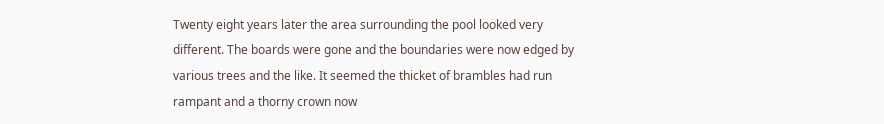Twenty eight years later the area surrounding the pool looked very different. The boards were gone and the boundaries were now edged by various trees and the like. It seemed the thicket of brambles had run rampant and a thorny crown now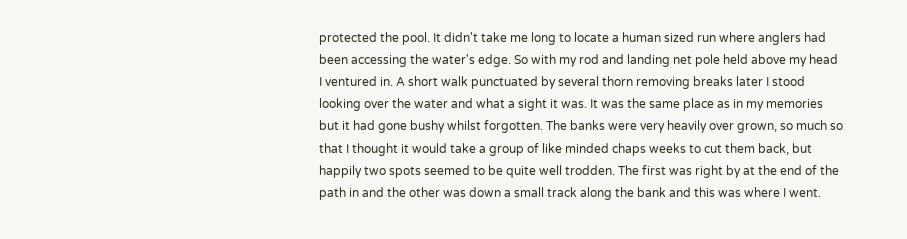protected the pool. It didn't take me long to locate a human sized run where anglers had been accessing the water's edge. So with my rod and landing net pole held above my head I ventured in. A short walk punctuated by several thorn removing breaks later I stood looking over the water and what a sight it was. It was the same place as in my memories but it had gone bushy whilst forgotten. The banks were very heavily over grown, so much so that I thought it would take a group of like minded chaps weeks to cut them back, but happily two spots seemed to be quite well trodden. The first was right by at the end of the path in and the other was down a small track along the bank and this was where I went.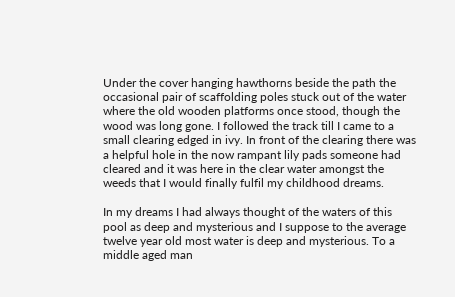Under the cover hanging hawthorns beside the path the occasional pair of scaffolding poles stuck out of the water where the old wooden platforms once stood, though the wood was long gone. I followed the track till I came to a small clearing edged in ivy. In front of the clearing there was a helpful hole in the now rampant lily pads someone had cleared and it was here in the clear water amongst the weeds that I would finally fulfil my childhood dreams.

In my dreams I had always thought of the waters of this pool as deep and mysterious and I suppose to the average twelve year old most water is deep and mysterious. To a middle aged man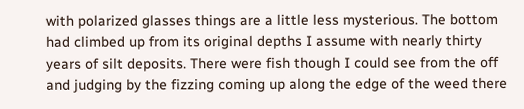with polarized glasses things are a little less mysterious. The bottom had climbed up from its original depths I assume with nearly thirty years of silt deposits. There were fish though I could see from the off and judging by the fizzing coming up along the edge of the weed there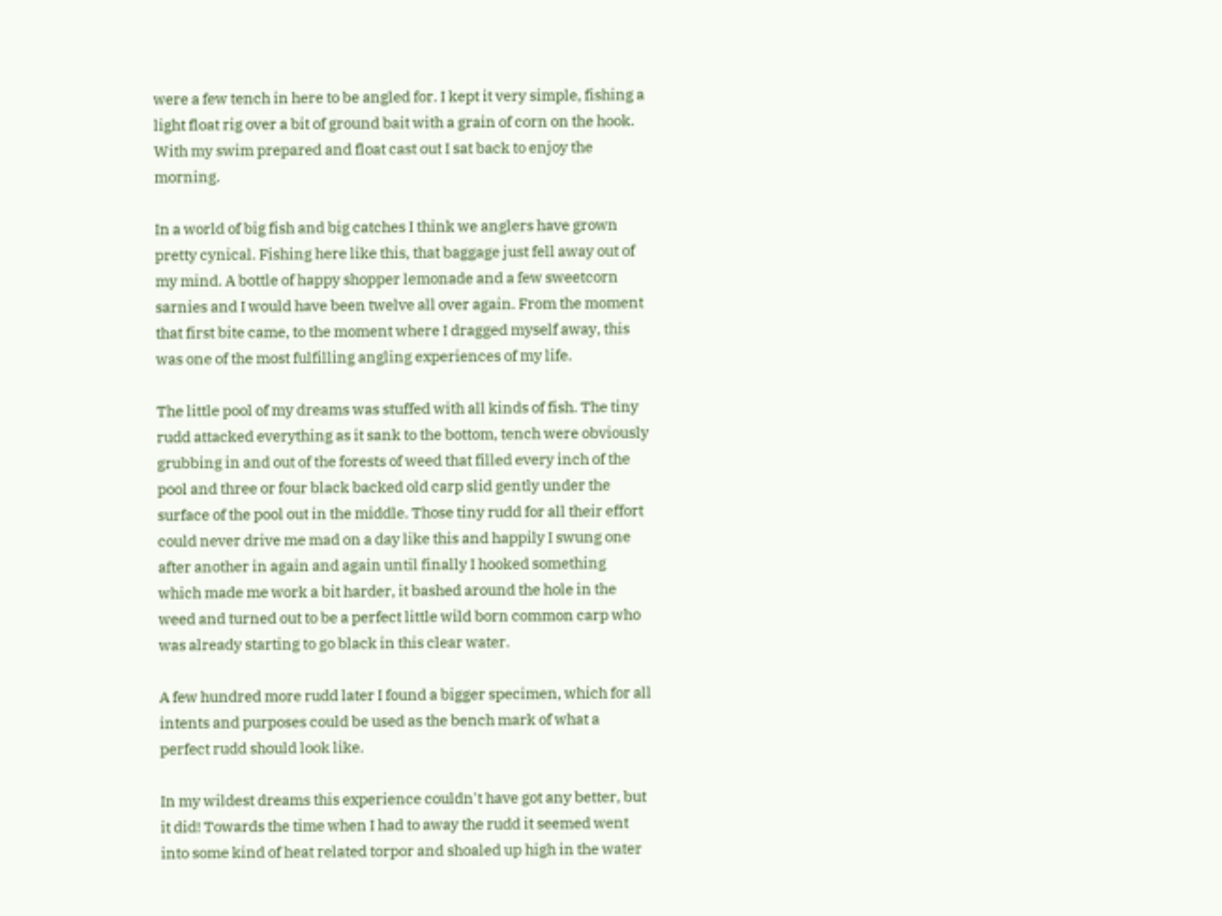were a few tench in here to be angled for. I kept it very simple, fishing a light float rig over a bit of ground bait with a grain of corn on the hook. With my swim prepared and float cast out I sat back to enjoy the morning.

In a world of big fish and big catches I think we anglers have grown pretty cynical. Fishing here like this, that baggage just fell away out of my mind. A bottle of happy shopper lemonade and a few sweetcorn sarnies and I would have been twelve all over again. From the moment that first bite came, to the moment where I dragged myself away, this was one of the most fulfilling angling experiences of my life.

The little pool of my dreams was stuffed with all kinds of fish. The tiny rudd attacked everything as it sank to the bottom, tench were obviously grubbing in and out of the forests of weed that filled every inch of the pool and three or four black backed old carp slid gently under the surface of the pool out in the middle. Those tiny rudd for all their effort could never drive me mad on a day like this and happily I swung one after another in again and again until finally I hooked something which made me work a bit harder, it bashed around the hole in the weed and turned out to be a perfect little wild born common carp who was already starting to go black in this clear water.

A few hundred more rudd later I found a bigger specimen, which for all intents and purposes could be used as the bench mark of what a perfect rudd should look like.

In my wildest dreams this experience couldn't have got any better, but it did! Towards the time when I had to away the rudd it seemed went into some kind of heat related torpor and shoaled up high in the water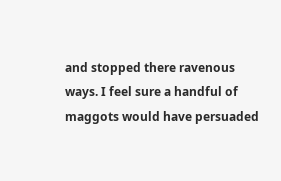and stopped there ravenous ways. I feel sure a handful of maggots would have persuaded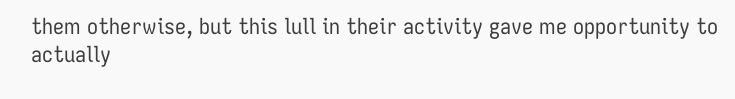them otherwise, but this lull in their activity gave me opportunity to actually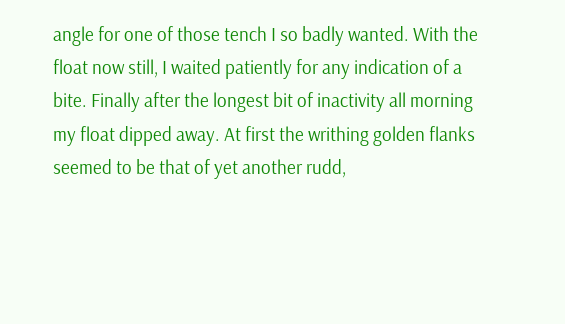angle for one of those tench I so badly wanted. With the float now still, I waited patiently for any indication of a bite. Finally after the longest bit of inactivity all morning my float dipped away. At first the writhing golden flanks seemed to be that of yet another rudd,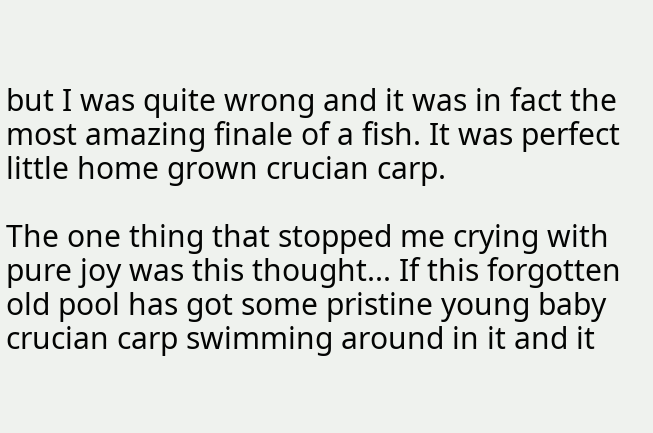but I was quite wrong and it was in fact the most amazing finale of a fish. It was perfect little home grown crucian carp.

The one thing that stopped me crying with pure joy was this thought... If this forgotten old pool has got some pristine young baby crucian carp swimming around in it and it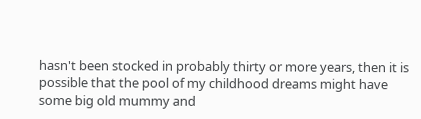hasn't been stocked in probably thirty or more years, then it is possible that the pool of my childhood dreams might have some big old mummy and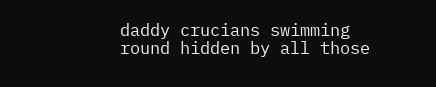daddy crucians swimming round hidden by all those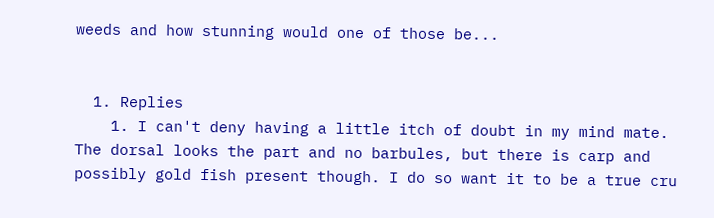weeds and how stunning would one of those be...


  1. Replies
    1. I can't deny having a little itch of doubt in my mind mate. The dorsal looks the part and no barbules, but there is carp and possibly gold fish present though. I do so want it to be a true cru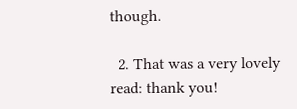though.

  2. That was a very lovely read: thank you!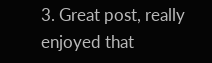3. Great post, really enjoyed that